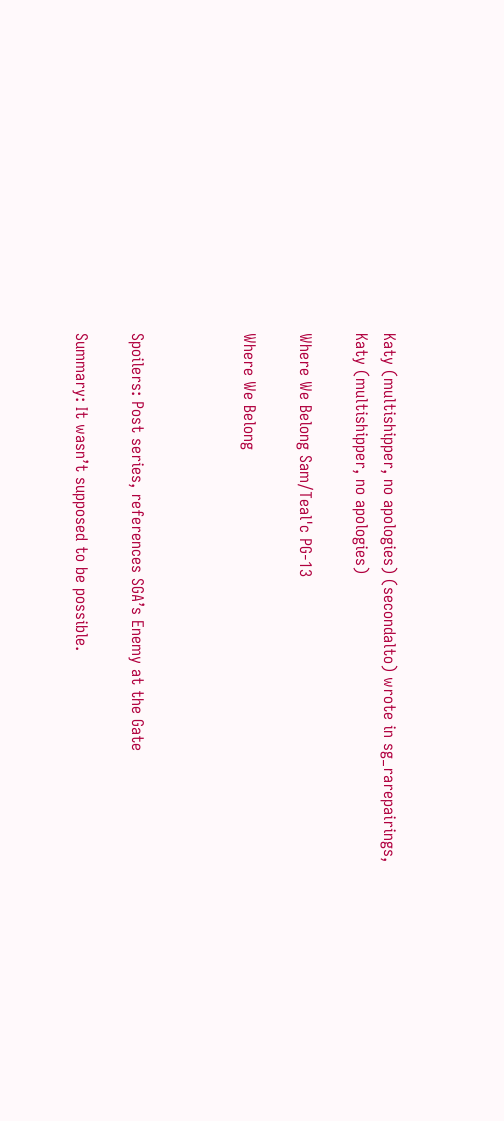Katy (multishipper, no apologies) (secondalto) wrote in sg_rarepairings,
Katy (multishipper, no apologies)

Where We Belong Sam/Teal'c PG-13

Where We Belong



Spoilers: Post series, references SGA’s Enemy at the Gate

Summary: It wasn’t supposed to be possible.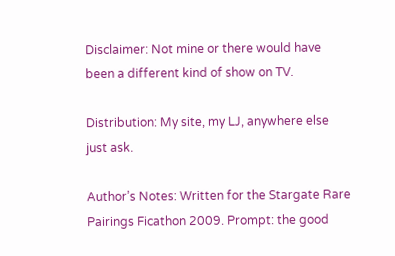Disclaimer: Not mine or there would have been a different kind of show on TV.

Distribution: My site, my LJ, anywhere else just ask.

Author’s Notes: Written for the Stargate Rare Pairings Ficathon 2009. Prompt: the good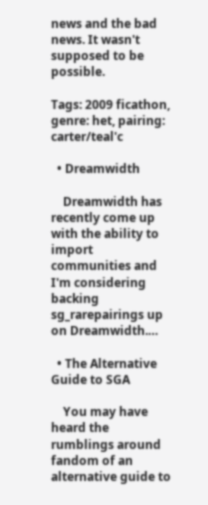news and the bad news. It wasn't supposed to be possible.

Tags: 2009 ficathon, genre: het, pairing: carter/teal'c

  • Dreamwidth

    Dreamwidth has recently come up with the ability to import communities and I'm considering backing sg_rarepairings up on Dreamwidth.…

  • The Alternative Guide to SGA

    You may have heard the rumblings around fandom of an alternative guide to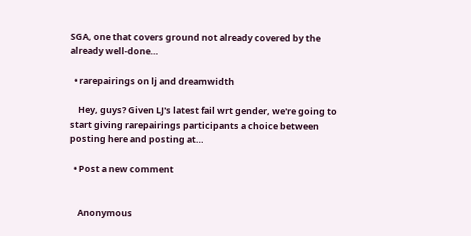SGA, one that covers ground not already covered by the already well-done…

  • rarepairings on lj and dreamwidth

    Hey, guys? Given LJ's latest fail wrt gender, we're going to start giving rarepairings participants a choice between posting here and posting at…

  • Post a new comment


    Anonymous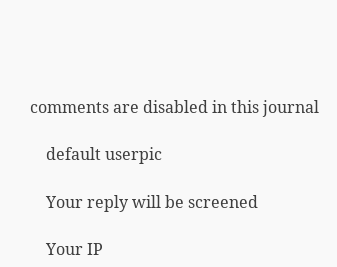comments are disabled in this journal

    default userpic

    Your reply will be screened

    Your IP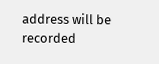address will be recorded